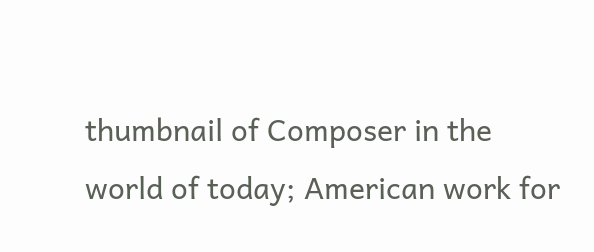thumbnail of Composer in the world of today; American work for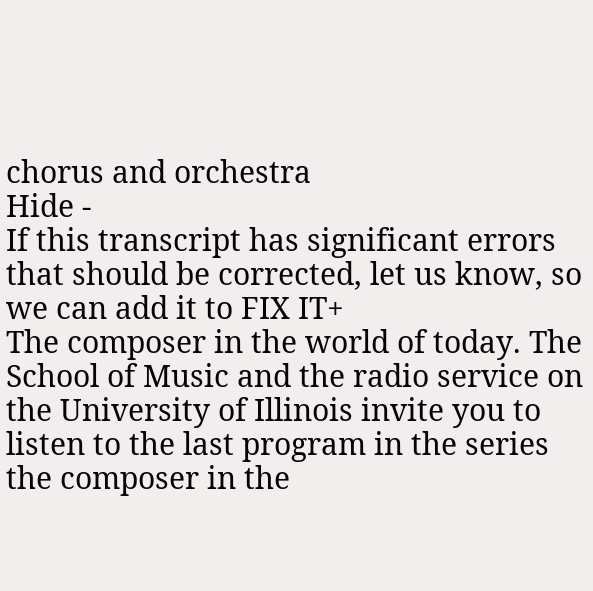chorus and orchestra
Hide -
If this transcript has significant errors that should be corrected, let us know, so we can add it to FIX IT+
The composer in the world of today. The School of Music and the radio service on the University of Illinois invite you to listen to the last program in the series the composer in the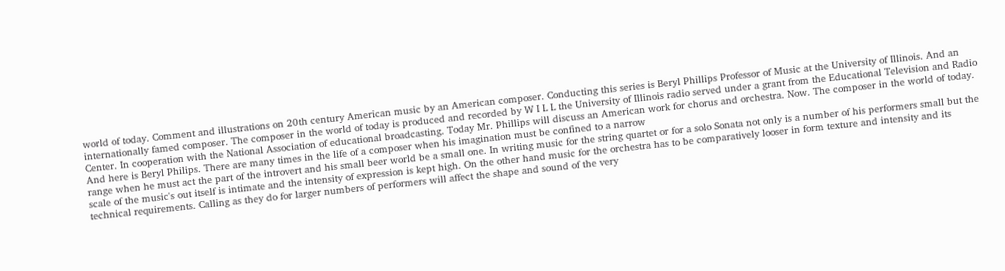world of today. Comment and illustrations on 20th century American music by an American composer. Conducting this series is Beryl Phillips Professor of Music at the University of Illinois. And an internationally famed composer. The composer in the world of today is produced and recorded by W I L L the University of Illinois radio served under a grant from the Educational Television and Radio Center. In cooperation with the National Association of educational broadcasting. Today Mr. Phillips will discuss an American work for chorus and orchestra. Now. The composer in the world of today. And here is Beryl Philips. There are many times in the life of a composer when his imagination must be confined to a narrow
range when he must act the part of the introvert and his small beer world be a small one. In writing music for the string quartet or for a solo Sonata not only is a number of his performers small but the scale of the music's out itself is intimate and the intensity of expression is kept high. On the other hand music for the orchestra has to be comparatively looser in form texture and intensity and its technical requirements. Calling as they do for larger numbers of performers will affect the shape and sound of the very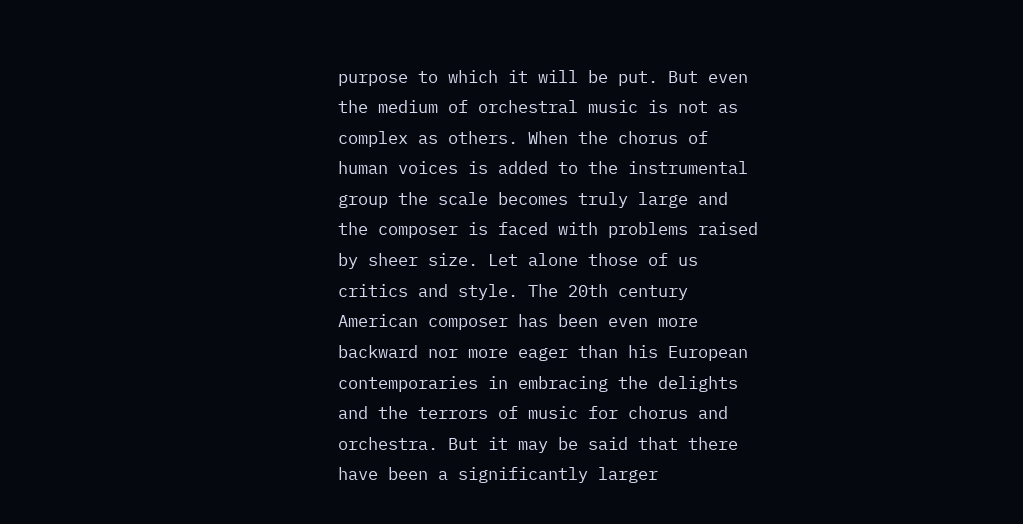purpose to which it will be put. But even the medium of orchestral music is not as complex as others. When the chorus of human voices is added to the instrumental group the scale becomes truly large and the composer is faced with problems raised by sheer size. Let alone those of us critics and style. The 20th century American composer has been even more backward nor more eager than his European contemporaries in embracing the delights and the terrors of music for chorus and orchestra. But it may be said that there have been a significantly larger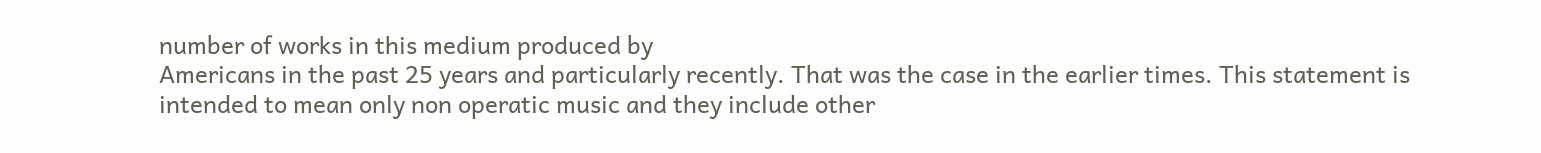number of works in this medium produced by
Americans in the past 25 years and particularly recently. That was the case in the earlier times. This statement is intended to mean only non operatic music and they include other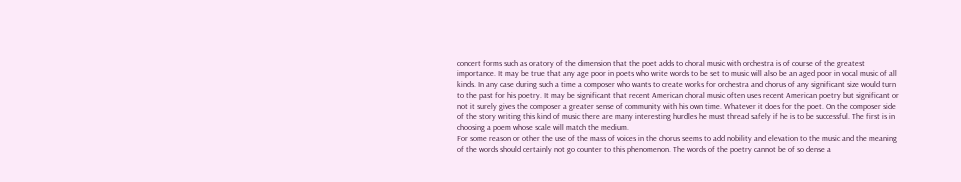concert forms such as oratory of the dimension that the poet adds to choral music with orchestra is of course of the greatest importance. It may be true that any age poor in poets who write words to be set to music will also be an aged poor in vocal music of all kinds. In any case during such a time a composer who wants to create works for orchestra and chorus of any significant size would turn to the past for his poetry. It may be significant that recent American choral music often uses recent American poetry but significant or not it surely gives the composer a greater sense of community with his own time. Whatever it does for the poet. On the composer side of the story writing this kind of music there are many interesting hurdles he must thread safely if he is to be successful. The first is in choosing a poem whose scale will match the medium.
For some reason or other the use of the mass of voices in the chorus seems to add nobility and elevation to the music and the meaning of the words should certainly not go counter to this phenomenon. The words of the poetry cannot be of so dense a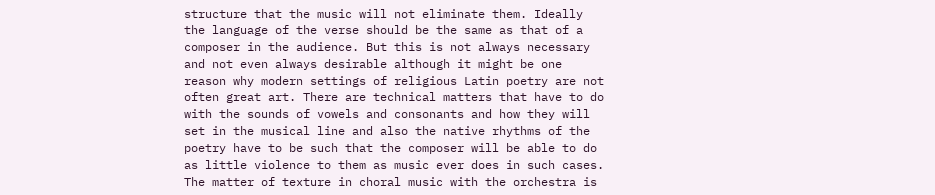structure that the music will not eliminate them. Ideally the language of the verse should be the same as that of a composer in the audience. But this is not always necessary and not even always desirable although it might be one reason why modern settings of religious Latin poetry are not often great art. There are technical matters that have to do with the sounds of vowels and consonants and how they will set in the musical line and also the native rhythms of the poetry have to be such that the composer will be able to do as little violence to them as music ever does in such cases. The matter of texture in choral music with the orchestra is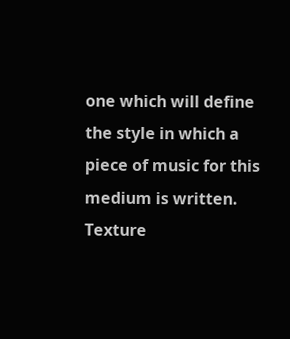one which will define the style in which a piece of music for this medium is written. Texture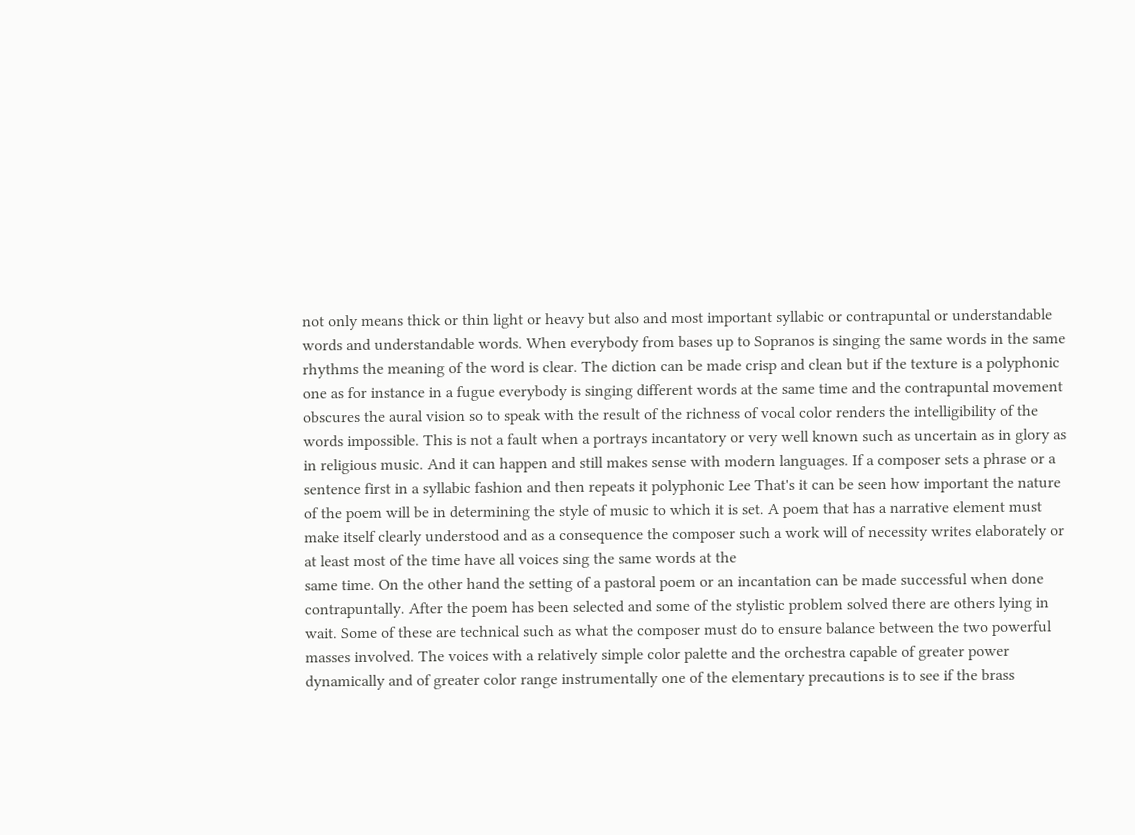not only means thick or thin light or heavy but also and most important syllabic or contrapuntal or understandable
words and understandable words. When everybody from bases up to Sopranos is singing the same words in the same rhythms the meaning of the word is clear. The diction can be made crisp and clean but if the texture is a polyphonic one as for instance in a fugue everybody is singing different words at the same time and the contrapuntal movement obscures the aural vision so to speak with the result of the richness of vocal color renders the intelligibility of the words impossible. This is not a fault when a portrays incantatory or very well known such as uncertain as in glory as in religious music. And it can happen and still makes sense with modern languages. If a composer sets a phrase or a sentence first in a syllabic fashion and then repeats it polyphonic Lee That's it can be seen how important the nature of the poem will be in determining the style of music to which it is set. A poem that has a narrative element must make itself clearly understood and as a consequence the composer such a work will of necessity writes elaborately or at least most of the time have all voices sing the same words at the
same time. On the other hand the setting of a pastoral poem or an incantation can be made successful when done contrapuntally. After the poem has been selected and some of the stylistic problem solved there are others lying in wait. Some of these are technical such as what the composer must do to ensure balance between the two powerful masses involved. The voices with a relatively simple color palette and the orchestra capable of greater power dynamically and of greater color range instrumentally one of the elementary precautions is to see if the brass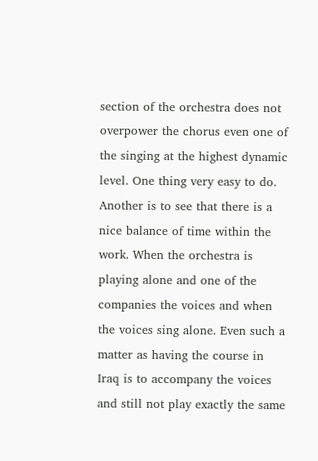section of the orchestra does not overpower the chorus even one of the singing at the highest dynamic level. One thing very easy to do. Another is to see that there is a nice balance of time within the work. When the orchestra is playing alone and one of the companies the voices and when the voices sing alone. Even such a matter as having the course in Iraq is to accompany the voices and still not play exactly the same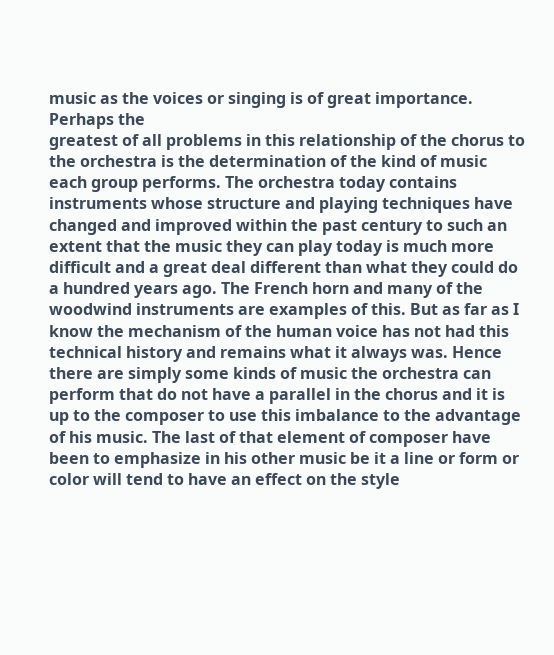music as the voices or singing is of great importance. Perhaps the
greatest of all problems in this relationship of the chorus to the orchestra is the determination of the kind of music each group performs. The orchestra today contains instruments whose structure and playing techniques have changed and improved within the past century to such an extent that the music they can play today is much more difficult and a great deal different than what they could do a hundred years ago. The French horn and many of the woodwind instruments are examples of this. But as far as I know the mechanism of the human voice has not had this technical history and remains what it always was. Hence there are simply some kinds of music the orchestra can perform that do not have a parallel in the chorus and it is up to the composer to use this imbalance to the advantage of his music. The last of that element of composer have been to emphasize in his other music be it a line or form or color will tend to have an effect on the style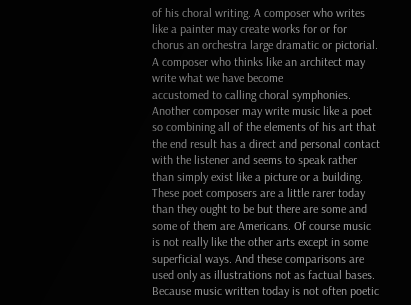of his choral writing. A composer who writes like a painter may create works for or for chorus an orchestra large dramatic or pictorial. A composer who thinks like an architect may write what we have become
accustomed to calling choral symphonies. Another composer may write music like a poet so combining all of the elements of his art that the end result has a direct and personal contact with the listener and seems to speak rather than simply exist like a picture or a building. These poet composers are a little rarer today than they ought to be but there are some and some of them are Americans. Of course music is not really like the other arts except in some superficial ways. And these comparisons are used only as illustrations not as factual bases. Because music written today is not often poetic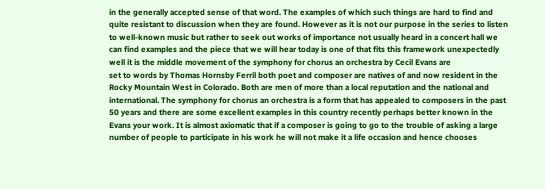in the generally accepted sense of that word. The examples of which such things are hard to find and quite resistant to discussion when they are found. However as it is not our purpose in the series to listen to well-known music but rather to seek out works of importance not usually heard in a concert hall we can find examples and the piece that we will hear today is one of that fits this framework unexpectedly well it is the middle movement of the symphony for chorus an orchestra by Cecil Evans are
set to words by Thomas Hornsby Ferril both poet and composer are natives of and now resident in the Rocky Mountain West in Colorado. Both are men of more than a local reputation and the national and international. The symphony for chorus an orchestra is a form that has appealed to composers in the past 50 years and there are some excellent examples in this country recently perhaps better known in the Evans your work. It is almost axiomatic that if a composer is going to go to the trouble of asking a large number of people to participate in his work he will not make it a life occasion and hence chooses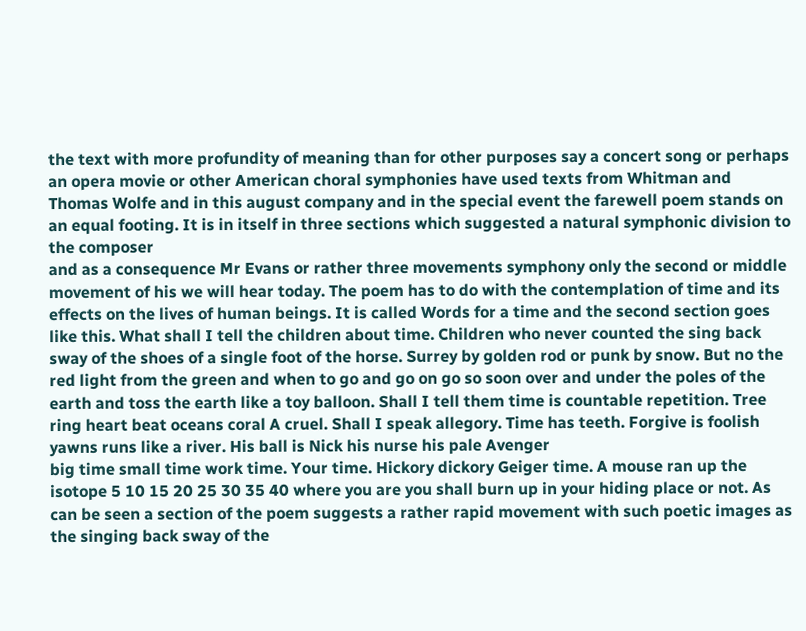the text with more profundity of meaning than for other purposes say a concert song or perhaps an opera movie or other American choral symphonies have used texts from Whitman and Thomas Wolfe and in this august company and in the special event the farewell poem stands on an equal footing. It is in itself in three sections which suggested a natural symphonic division to the composer
and as a consequence Mr Evans or rather three movements symphony only the second or middle movement of his we will hear today. The poem has to do with the contemplation of time and its effects on the lives of human beings. It is called Words for a time and the second section goes like this. What shall I tell the children about time. Children who never counted the sing back sway of the shoes of a single foot of the horse. Surrey by golden rod or punk by snow. But no the red light from the green and when to go and go on go so soon over and under the poles of the earth and toss the earth like a toy balloon. Shall I tell them time is countable repetition. Tree ring heart beat oceans coral A cruel. Shall I speak allegory. Time has teeth. Forgive is foolish yawns runs like a river. His ball is Nick his nurse his pale Avenger
big time small time work time. Your time. Hickory dickory Geiger time. A mouse ran up the isotope 5 10 15 20 25 30 35 40 where you are you shall burn up in your hiding place or not. As can be seen a section of the poem suggests a rather rapid movement with such poetic images as the singing back sway of the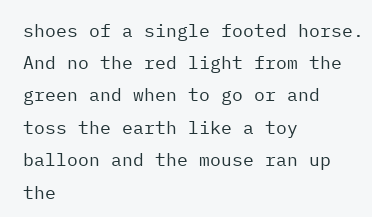shoes of a single footed horse. And no the red light from the green and when to go or and toss the earth like a toy balloon and the mouse ran up the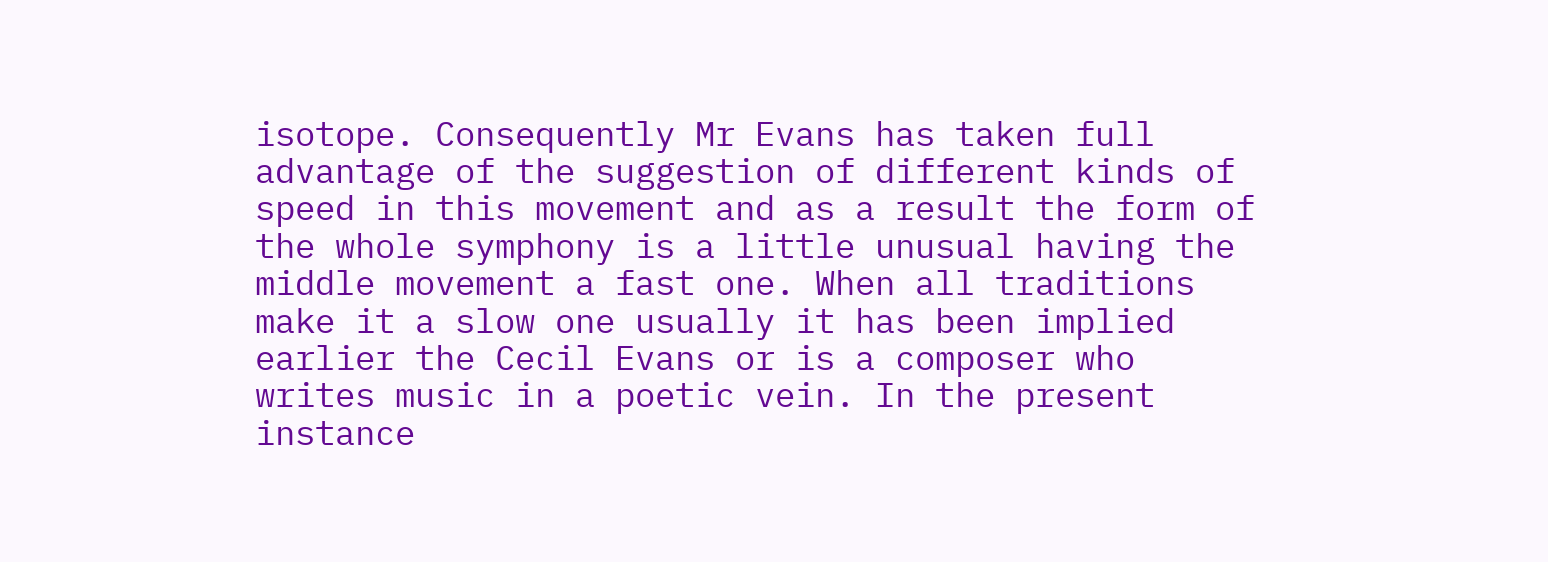isotope. Consequently Mr Evans has taken full advantage of the suggestion of different kinds of speed in this movement and as a result the form of the whole symphony is a little unusual having the middle movement a fast one. When all traditions make it a slow one usually it has been implied earlier the Cecil Evans or is a composer who writes music in a poetic vein. In the present instance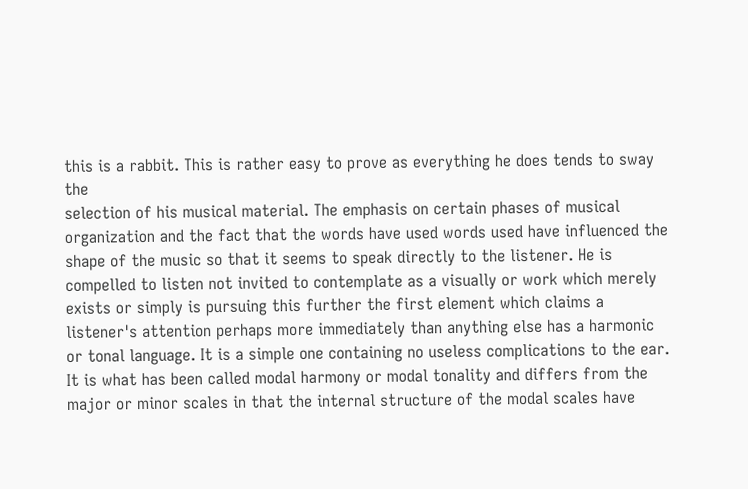this is a rabbit. This is rather easy to prove as everything he does tends to sway the
selection of his musical material. The emphasis on certain phases of musical organization and the fact that the words have used words used have influenced the shape of the music so that it seems to speak directly to the listener. He is compelled to listen not invited to contemplate as a visually or work which merely exists or simply is pursuing this further the first element which claims a listener's attention perhaps more immediately than anything else has a harmonic or tonal language. It is a simple one containing no useless complications to the ear. It is what has been called modal harmony or modal tonality and differs from the major or minor scales in that the internal structure of the modal scales have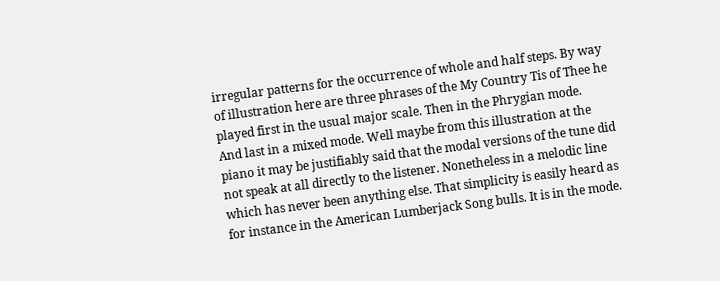irregular patterns for the occurrence of whole and half steps. By way of illustration here are three phrases of the My Country Tis of Thee he played first in the usual major scale. Then in the Phrygian mode.
And last in a mixed mode. Well maybe from this illustration at the piano it may be justifiably said that the modal versions of the tune did not speak at all directly to the listener. Nonetheless in a melodic line which has never been anything else. That simplicity is easily heard as for instance in the American Lumberjack Song bulls. It is in the mode.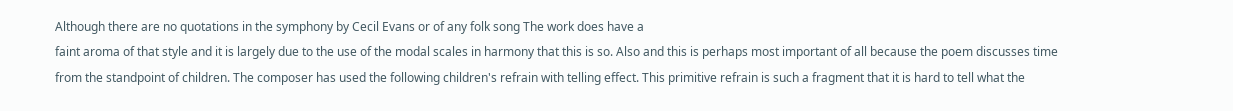Although there are no quotations in the symphony by Cecil Evans or of any folk song The work does have a
faint aroma of that style and it is largely due to the use of the modal scales in harmony that this is so. Also and this is perhaps most important of all because the poem discusses time from the standpoint of children. The composer has used the following children's refrain with telling effect. This primitive refrain is such a fragment that it is hard to tell what the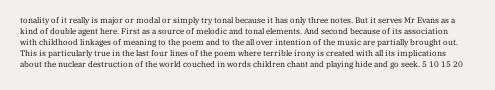tonality of it really is major or modal or simply try tonal because it has only three notes. But it serves Mr Evans as a kind of double agent here. First as a source of melodic and tonal elements. And second because of its association with childhood linkages of meaning to the poem and to the all over intention of the music are partially brought out. This is particularly true in the last four lines of the poem where terrible irony is created with all its implications about the nuclear destruction of the world couched in words children chant and playing hide and go seek. 5 10 15 20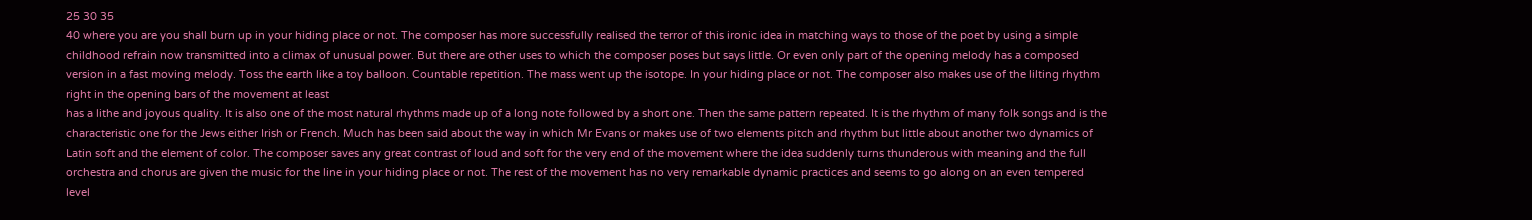25 30 35
40 where you are you shall burn up in your hiding place or not. The composer has more successfully realised the terror of this ironic idea in matching ways to those of the poet by using a simple childhood refrain now transmitted into a climax of unusual power. But there are other uses to which the composer poses but says little. Or even only part of the opening melody has a composed version in a fast moving melody. Toss the earth like a toy balloon. Countable repetition. The mass went up the isotope. In your hiding place or not. The composer also makes use of the lilting rhythm right in the opening bars of the movement at least
has a lithe and joyous quality. It is also one of the most natural rhythms made up of a long note followed by a short one. Then the same pattern repeated. It is the rhythm of many folk songs and is the characteristic one for the Jews either Irish or French. Much has been said about the way in which Mr Evans or makes use of two elements pitch and rhythm but little about another two dynamics of Latin soft and the element of color. The composer saves any great contrast of loud and soft for the very end of the movement where the idea suddenly turns thunderous with meaning and the full orchestra and chorus are given the music for the line in your hiding place or not. The rest of the movement has no very remarkable dynamic practices and seems to go along on an even tempered level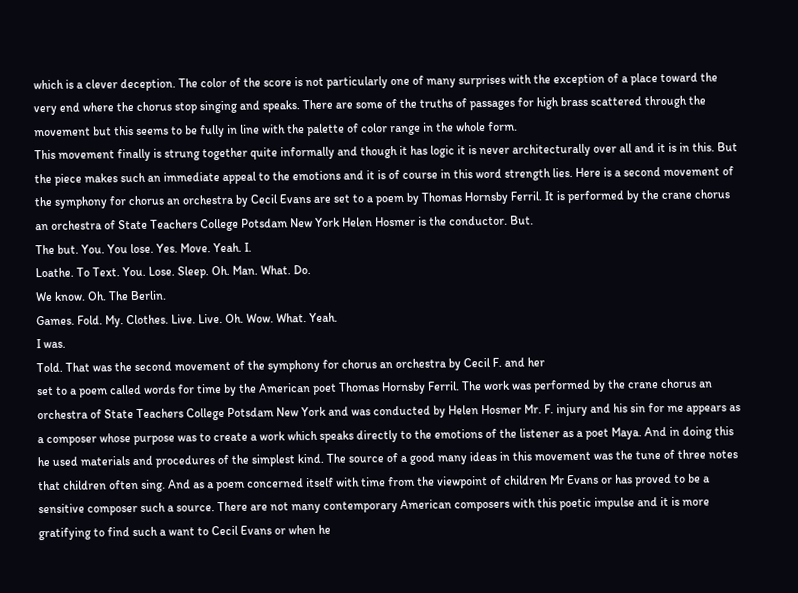which is a clever deception. The color of the score is not particularly one of many surprises with the exception of a place toward the very end where the chorus stop singing and speaks. There are some of the truths of passages for high brass scattered through the movement but this seems to be fully in line with the palette of color range in the whole form.
This movement finally is strung together quite informally and though it has logic it is never architecturally over all and it is in this. But the piece makes such an immediate appeal to the emotions and it is of course in this word strength lies. Here is a second movement of the symphony for chorus an orchestra by Cecil Evans are set to a poem by Thomas Hornsby Ferril. It is performed by the crane chorus an orchestra of State Teachers College Potsdam New York Helen Hosmer is the conductor. But.
The but. You. You lose. Yes. Move. Yeah. I.
Loathe. To Text. You. Lose. Sleep. Oh. Man. What. Do.
We know. Oh. The Berlin.
Games. Fold. My. Clothes. Live. Live. Oh. Wow. What. Yeah.
I was.
Told. That was the second movement of the symphony for chorus an orchestra by Cecil F. and her
set to a poem called words for time by the American poet Thomas Hornsby Ferril. The work was performed by the crane chorus an orchestra of State Teachers College Potsdam New York and was conducted by Helen Hosmer Mr. F. injury and his sin for me appears as a composer whose purpose was to create a work which speaks directly to the emotions of the listener as a poet Maya. And in doing this he used materials and procedures of the simplest kind. The source of a good many ideas in this movement was the tune of three notes that children often sing. And as a poem concerned itself with time from the viewpoint of children Mr Evans or has proved to be a sensitive composer such a source. There are not many contemporary American composers with this poetic impulse and it is more gratifying to find such a want to Cecil Evans or when he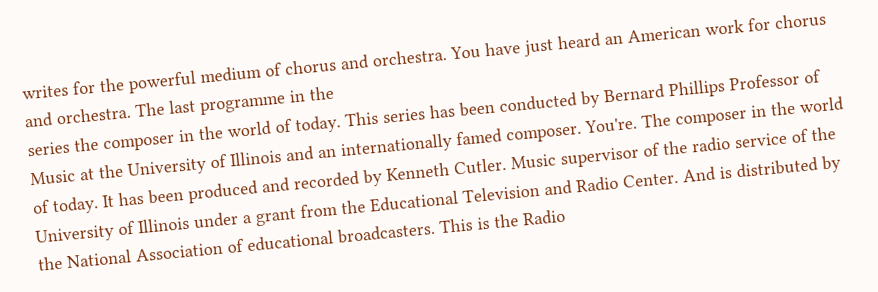writes for the powerful medium of chorus and orchestra. You have just heard an American work for chorus and orchestra. The last programme in the
series the composer in the world of today. This series has been conducted by Bernard Phillips Professor of Music at the University of Illinois and an internationally famed composer. You're. The composer in the world of today. It has been produced and recorded by Kenneth Cutler. Music supervisor of the radio service of the University of Illinois under a grant from the Educational Television and Radio Center. And is distributed by the National Association of educational broadcasters. This is the Radio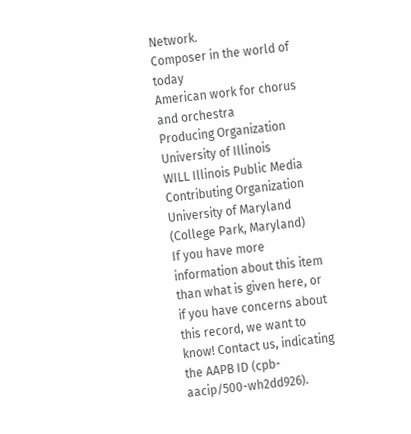Network.
Composer in the world of today
American work for chorus and orchestra
Producing Organization
University of Illinois
WILL Illinois Public Media
Contributing Organization
University of Maryland (College Park, Maryland)
If you have more information about this item than what is given here, or if you have concerns about this record, we want to know! Contact us, indicating the AAPB ID (cpb-aacip/500-wh2dd926).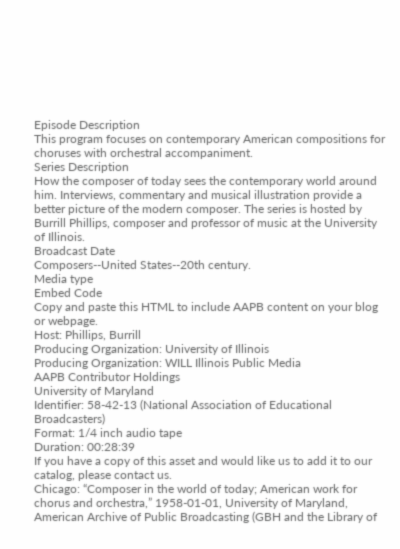Episode Description
This program focuses on contemporary American compositions for choruses with orchestral accompaniment.
Series Description
How the composer of today sees the contemporary world around him. Interviews, commentary and musical illustration provide a better picture of the modern composer. The series is hosted by Burrill Phillips, composer and professor of music at the University of Illinois.
Broadcast Date
Composers--United States--20th century.
Media type
Embed Code
Copy and paste this HTML to include AAPB content on your blog or webpage.
Host: Phillips, Burrill
Producing Organization: University of Illinois
Producing Organization: WILL Illinois Public Media
AAPB Contributor Holdings
University of Maryland
Identifier: 58-42-13 (National Association of Educational Broadcasters)
Format: 1/4 inch audio tape
Duration: 00:28:39
If you have a copy of this asset and would like us to add it to our catalog, please contact us.
Chicago: “Composer in the world of today; American work for chorus and orchestra,” 1958-01-01, University of Maryland, American Archive of Public Broadcasting (GBH and the Library of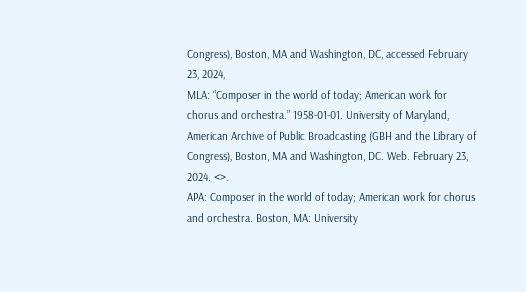Congress), Boston, MA and Washington, DC, accessed February 23, 2024,
MLA: “Composer in the world of today; American work for chorus and orchestra.” 1958-01-01. University of Maryland, American Archive of Public Broadcasting (GBH and the Library of Congress), Boston, MA and Washington, DC. Web. February 23, 2024. <>.
APA: Composer in the world of today; American work for chorus and orchestra. Boston, MA: University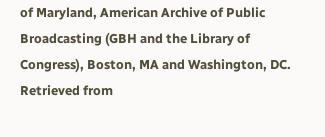of Maryland, American Archive of Public Broadcasting (GBH and the Library of Congress), Boston, MA and Washington, DC. Retrieved from